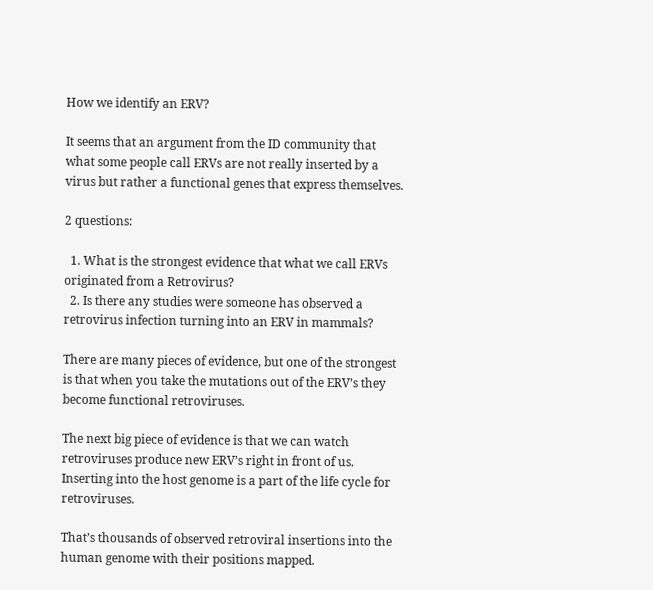How we identify an ERV?

It seems that an argument from the ID community that what some people call ERVs are not really inserted by a virus but rather a functional genes that express themselves.

2 questions:

  1. What is the strongest evidence that what we call ERVs originated from a Retrovirus?
  2. Is there any studies were someone has observed a retrovirus infection turning into an ERV in mammals?

There are many pieces of evidence, but one of the strongest is that when you take the mutations out of the ERV’s they become functional retroviruses.

The next big piece of evidence is that we can watch retroviruses produce new ERV’s right in front of us. Inserting into the host genome is a part of the life cycle for retroviruses.

That’s thousands of observed retroviral insertions into the human genome with their positions mapped.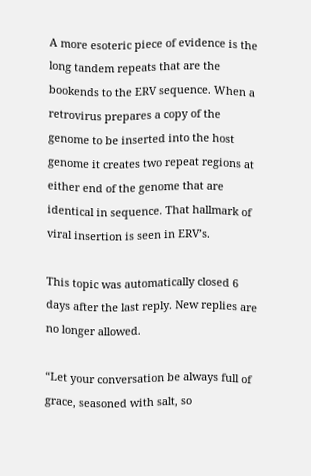A more esoteric piece of evidence is the long tandem repeats that are the bookends to the ERV sequence. When a retrovirus prepares a copy of the genome to be inserted into the host genome it creates two repeat regions at either end of the genome that are identical in sequence. That hallmark of viral insertion is seen in ERV’s.

This topic was automatically closed 6 days after the last reply. New replies are no longer allowed.

“Let your conversation be always full of grace, seasoned with salt, so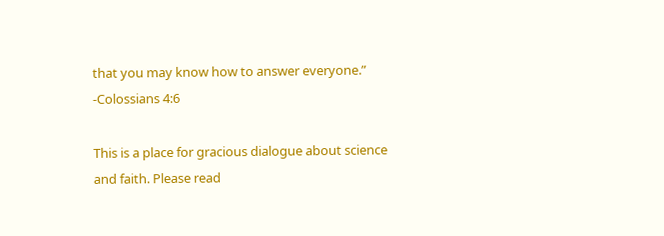that you may know how to answer everyone.” -Colossians 4:6

This is a place for gracious dialogue about science and faith. Please read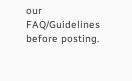our FAQ/Guidelines before posting.